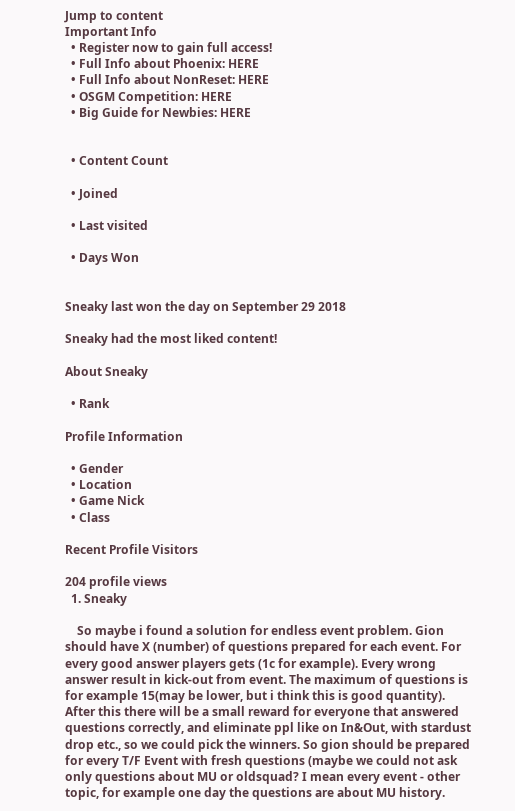Jump to content
Important Info
  • Register now to gain full access!
  • Full Info about Phoenix: HERE
  • Full Info about NonReset: HERE
  • OSGM Competition: HERE
  • Big Guide for Newbies: HERE


  • Content Count

  • Joined

  • Last visited

  • Days Won


Sneaky last won the day on September 29 2018

Sneaky had the most liked content!

About Sneaky

  • Rank

Profile Information

  • Gender
  • Location
  • Game Nick
  • Class

Recent Profile Visitors

204 profile views
  1. Sneaky

    So maybe i found a solution for endless event problem. Gion should have X (number) of questions prepared for each event. For every good answer players gets (1c for example). Every wrong answer result in kick-out from event. The maximum of questions is for example 15(may be lower, but i think this is good quantity). After this there will be a small reward for everyone that answered questions correctly, and eliminate ppl like on In&Out, with stardust drop etc., so we could pick the winners. So gion should be prepared for every T/F Event with fresh questions (maybe we could not ask only questions about MU or oldsquad? I mean every event - other topic, for example one day the questions are about MU history.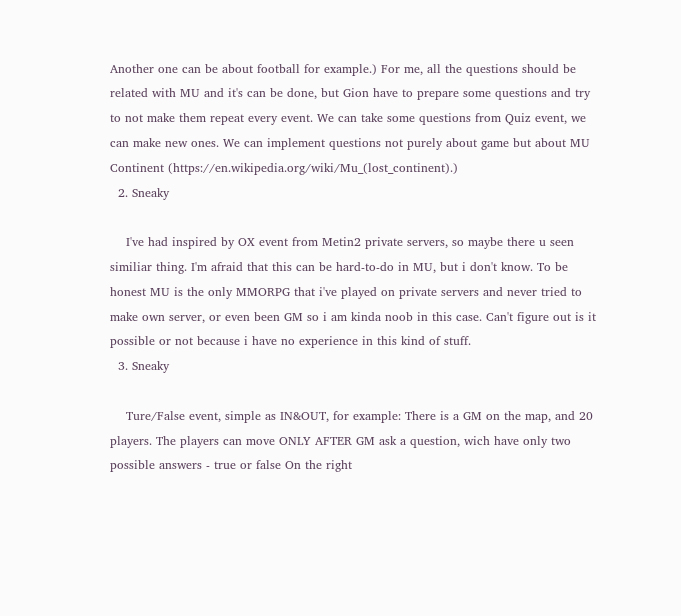Another one can be about football for example.) For me, all the questions should be related with MU and it's can be done, but Gion have to prepare some questions and try to not make them repeat every event. We can take some questions from Quiz event, we can make new ones. We can implement questions not purely about game but about MU Continent (https://en.wikipedia.org/wiki/Mu_(lost_continent).)
  2. Sneaky

    I've had inspired by OX event from Metin2 private servers, so maybe there u seen similiar thing. I'm afraid that this can be hard-to-do in MU, but i don't know. To be honest MU is the only MMORPG that i've played on private servers and never tried to make own server, or even been GM so i am kinda noob in this case. Can't figure out is it possible or not because i have no experience in this kind of stuff.
  3. Sneaky

    Ture/False event, simple as IN&OUT, for example: There is a GM on the map, and 20 players. The players can move ONLY AFTER GM ask a question, wich have only two possible answers - true or false On the right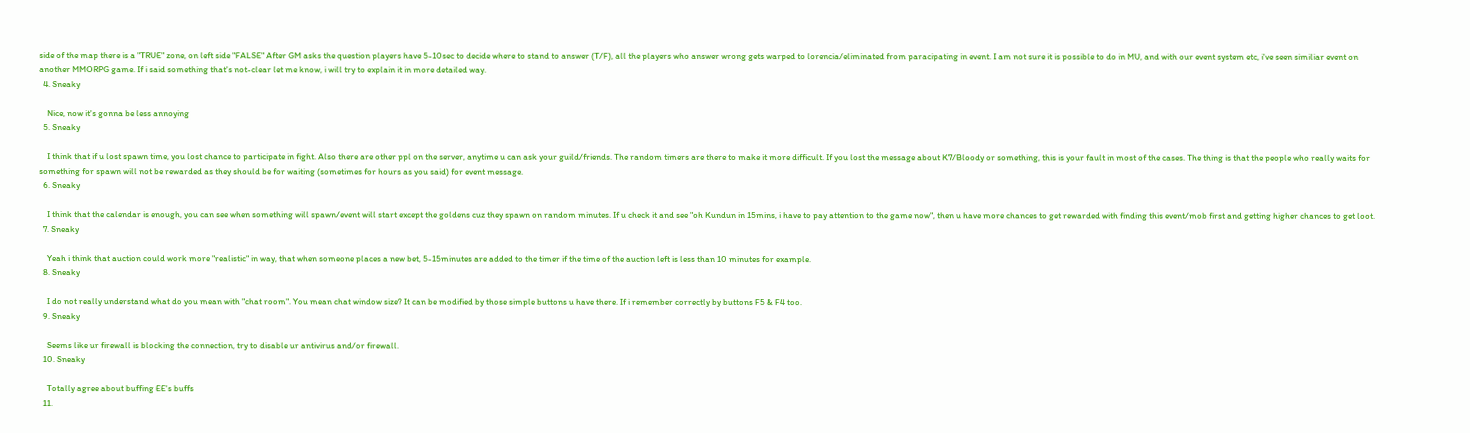side of the map there is a "TRUE" zone, on left side "FALSE" After GM asks the question players have 5-10sec to decide where to stand to answer (T/F), all the players who answer wrong gets warped to lorencia/eliminated from paracipating in event. I am not sure it is possible to do in MU, and with our event system etc, i've seen similiar event on another MMORPG game. If i said something that's not-clear let me know, i will try to explain it in more detailed way.
  4. Sneaky

    Nice, now it's gonna be less annoying
  5. Sneaky

    I think that if u lost spawn time, you lost chance to participate in fight. Also there are other ppl on the server, anytime u can ask your guild/friends. The random timers are there to make it more difficult. If you lost the message about K7/Bloody or something, this is your fault in most of the cases. The thing is that the people who really waits for something for spawn will not be rewarded as they should be for waiting (sometimes for hours as you said) for event message.
  6. Sneaky

    I think that the calendar is enough, you can see when something will spawn/event will start except the goldens cuz they spawn on random minutes. If u check it and see "oh Kundun in 15mins, i have to pay attention to the game now", then u have more chances to get rewarded with finding this event/mob first and getting higher chances to get loot.
  7. Sneaky

    Yeah i think that auction could work more "realistic" in way, that when someone places a new bet, 5-15minutes are added to the timer if the time of the auction left is less than 10 minutes for example.
  8. Sneaky

    I do not really understand what do you mean with "chat room". You mean chat window size? It can be modified by those simple buttons u have there. If i remember correctly by buttons F5 & F4 too.
  9. Sneaky

    Seems like ur firewall is blocking the connection, try to disable ur antivirus and/or firewall.
  10. Sneaky

    Totally agree about buffing EE's buffs
  11.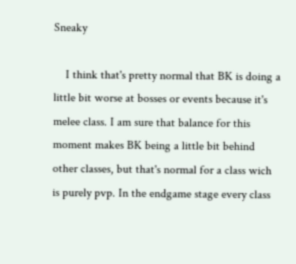Sneaky

    I think that's pretty normal that BK is doing a little bit worse at bosses or events because it's melee class. I am sure that balance for this moment makes BK being a little bit behind other classes, but that's normal for a class wich is purely pvp. In the endgame stage every class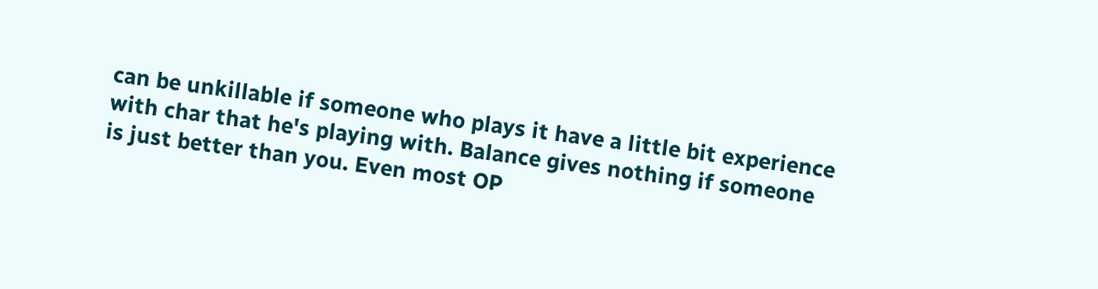can be unkillable if someone who plays it have a little bit experience with char that he's playing with. Balance gives nothing if someone is just better than you. Even most OP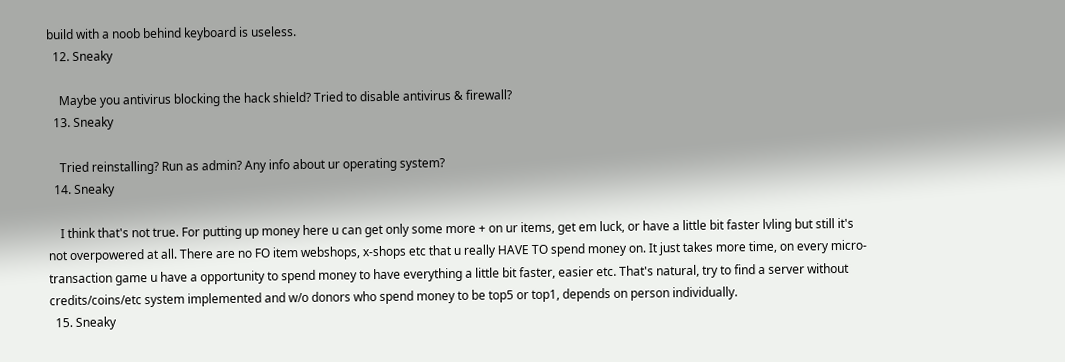build with a noob behind keyboard is useless.
  12. Sneaky

    Maybe you antivirus blocking the hack shield? Tried to disable antivirus & firewall?
  13. Sneaky

    Tried reinstalling? Run as admin? Any info about ur operating system?
  14. Sneaky

    I think that's not true. For putting up money here u can get only some more + on ur items, get em luck, or have a little bit faster lvling but still it's not overpowered at all. There are no FO item webshops, x-shops etc that u really HAVE TO spend money on. It just takes more time, on every micro-transaction game u have a opportunity to spend money to have everything a little bit faster, easier etc. That's natural, try to find a server without credits/coins/etc system implemented and w/o donors who spend money to be top5 or top1, depends on person individually.
  15. Sneaky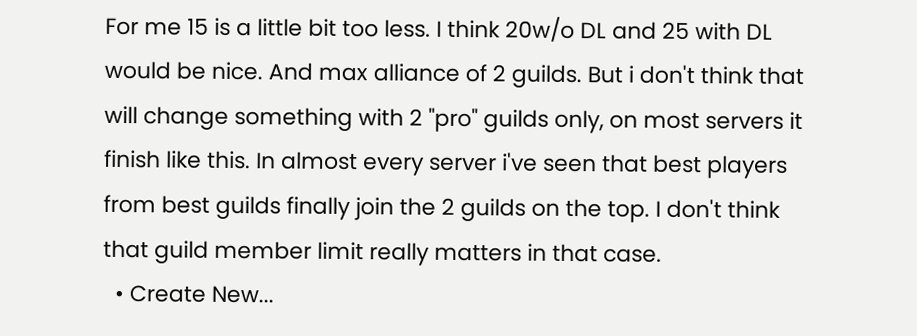For me 15 is a little bit too less. I think 20w/o DL and 25 with DL would be nice. And max alliance of 2 guilds. But i don't think that will change something with 2 "pro" guilds only, on most servers it finish like this. In almost every server i've seen that best players from best guilds finally join the 2 guilds on the top. I don't think that guild member limit really matters in that case.
  • Create New...